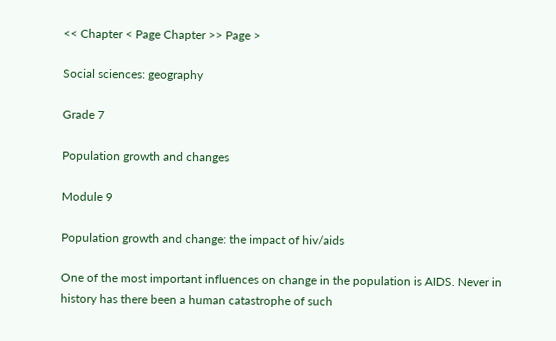<< Chapter < Page Chapter >> Page >

Social sciences: geography

Grade 7

Population growth and changes

Module 9

Population growth and change: the impact of hiv/aids

One of the most important influences on change in the population is AIDS. Never in history has there been a human catastrophe of such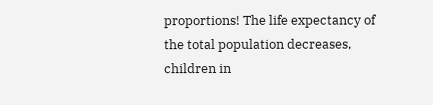proportions! The life expectancy of the total population decreases, children in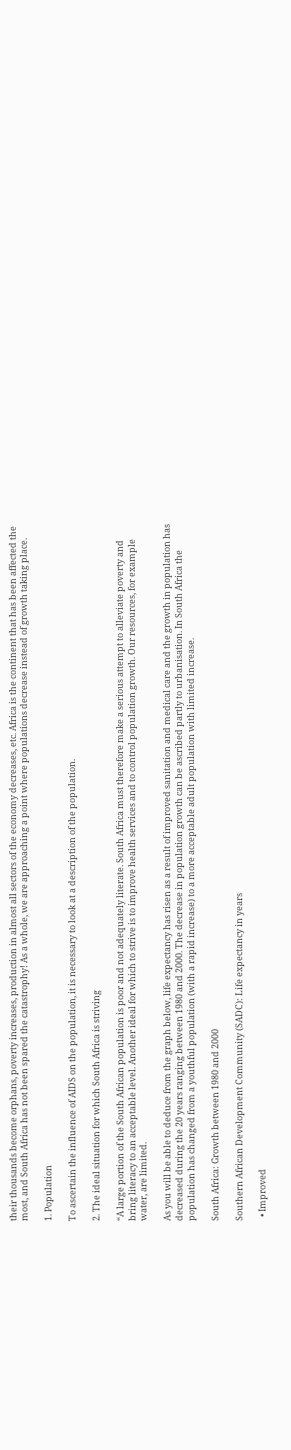their thousands become orphans, poverty increases, production in almost all sectors of the economy decreases, etc. Africa is the continent that has been affected the most, and South Africa has not been spared the catastrophy! As a whole, we are approaching a point where populations decrease instead of growth taking place.

1. Population

To ascertain the influence of AIDS on the population, it is necessary to look at a description of the population.

2. The ideal situation for which South Africa is striving

“A large portion of the South African population is poor and not adequately literate. South Africa must therefore make a serious attempt to alleviate poverty and bring literacy to an acceptable level. Another ideal for which to strive is to improve health services and to control population growth. Our resources, for example water, are limited.

As you will be able to deduce from the graph below, life expectancy has risen as a result of improved sanitation and medical care and the growth in population has decreased during the 20 years ranging between 1980 and 2000. The decrease in population growth can be ascribed partly to urbanisation. In South Africa the population has changed from a youthful population (with a rapid increase) to a more acceptable adult population with limited increase.

South Africa: Growth between 1980 and 2000

Southern African Development Community (SADC): Life expectancy in years

  • Improved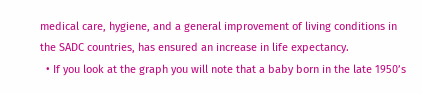medical care, hygiene, and a general improvement of living conditions in the SADC countries, has ensured an increase in life expectancy.
  • If you look at the graph you will note that a baby born in the late 1950’s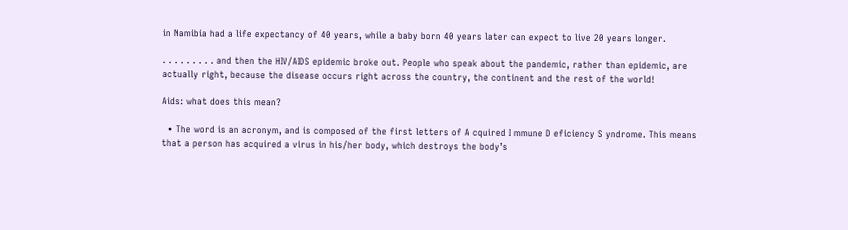in Namibia had a life expectancy of 40 years, while a baby born 40 years later can expect to live 20 years longer.

. . . . . . . . . and then the HIV/AIDS epidemic broke out. People who speak about the pandemic, rather than epidemic, are actually right, because the disease occurs right across the country, the continent and the rest of the world!

Aids: what does this mean?

  • The word is an acronym, and is composed of the first letters of A cquired I mmune D eficiency S yndrome. This means that a person has acquired a virus in his/her body, which destroys the body’s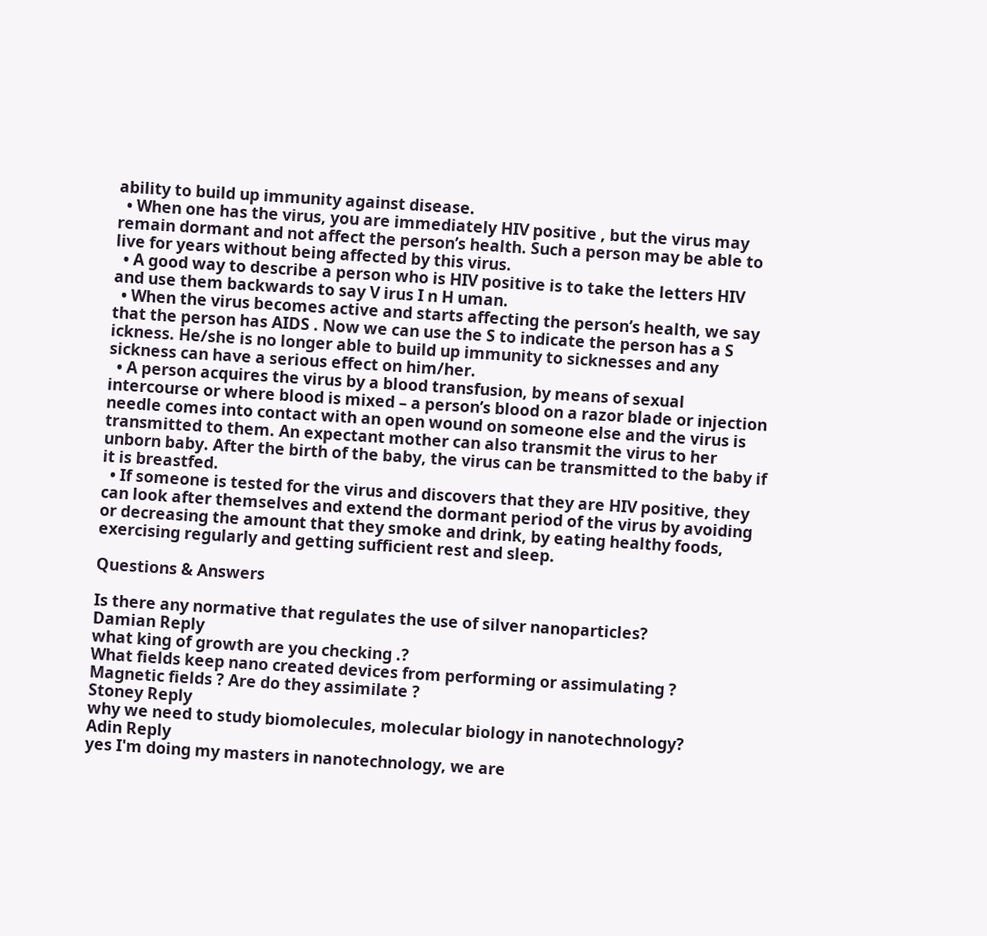ability to build up immunity against disease.
  • When one has the virus, you are immediately HIV positive , but the virus may remain dormant and not affect the person’s health. Such a person may be able to live for years without being affected by this virus.
  • A good way to describe a person who is HIV positive is to take the letters HIV and use them backwards to say V irus I n H uman.
  • When the virus becomes active and starts affecting the person’s health, we say that the person has AIDS . Now we can use the S to indicate the person has a S ickness. He/she is no longer able to build up immunity to sicknesses and any sickness can have a serious effect on him/her.
  • A person acquires the virus by a blood transfusion, by means of sexual intercourse or where blood is mixed – a person’s blood on a razor blade or injection needle comes into contact with an open wound on someone else and the virus is transmitted to them. An expectant mother can also transmit the virus to her unborn baby. After the birth of the baby, the virus can be transmitted to the baby if it is breastfed.
  • If someone is tested for the virus and discovers that they are HIV positive, they can look after themselves and extend the dormant period of the virus by avoiding or decreasing the amount that they smoke and drink, by eating healthy foods, exercising regularly and getting sufficient rest and sleep.

Questions & Answers

Is there any normative that regulates the use of silver nanoparticles?
Damian Reply
what king of growth are you checking .?
What fields keep nano created devices from performing or assimulating ? Magnetic fields ? Are do they assimilate ?
Stoney Reply
why we need to study biomolecules, molecular biology in nanotechnology?
Adin Reply
yes I'm doing my masters in nanotechnology, we are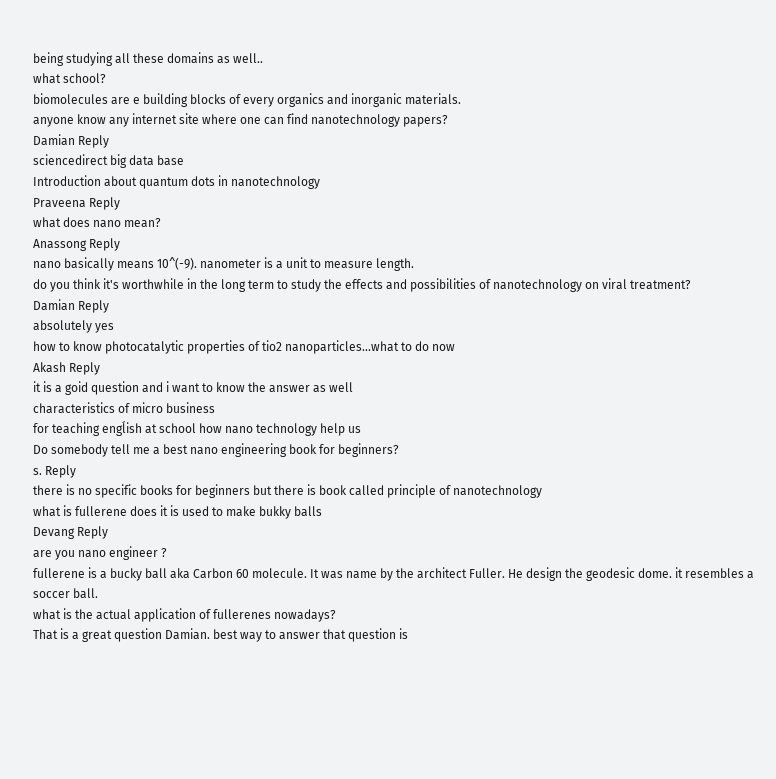being studying all these domains as well..
what school?
biomolecules are e building blocks of every organics and inorganic materials.
anyone know any internet site where one can find nanotechnology papers?
Damian Reply
sciencedirect big data base
Introduction about quantum dots in nanotechnology
Praveena Reply
what does nano mean?
Anassong Reply
nano basically means 10^(-9). nanometer is a unit to measure length.
do you think it's worthwhile in the long term to study the effects and possibilities of nanotechnology on viral treatment?
Damian Reply
absolutely yes
how to know photocatalytic properties of tio2 nanoparticles...what to do now
Akash Reply
it is a goid question and i want to know the answer as well
characteristics of micro business
for teaching engĺish at school how nano technology help us
Do somebody tell me a best nano engineering book for beginners?
s. Reply
there is no specific books for beginners but there is book called principle of nanotechnology
what is fullerene does it is used to make bukky balls
Devang Reply
are you nano engineer ?
fullerene is a bucky ball aka Carbon 60 molecule. It was name by the architect Fuller. He design the geodesic dome. it resembles a soccer ball.
what is the actual application of fullerenes nowadays?
That is a great question Damian. best way to answer that question is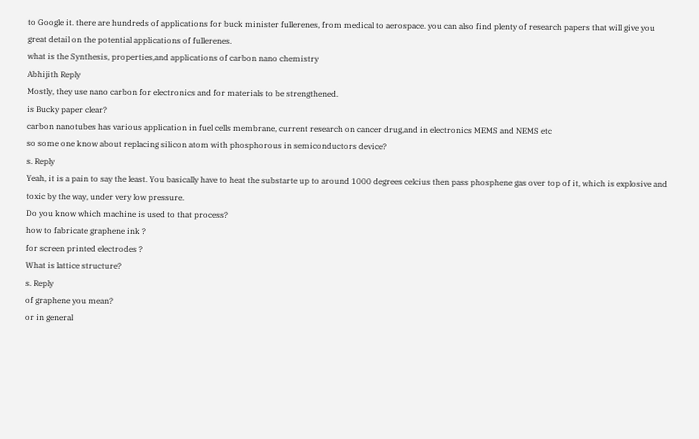to Google it. there are hundreds of applications for buck minister fullerenes, from medical to aerospace. you can also find plenty of research papers that will give you great detail on the potential applications of fullerenes.
what is the Synthesis, properties,and applications of carbon nano chemistry
Abhijith Reply
Mostly, they use nano carbon for electronics and for materials to be strengthened.
is Bucky paper clear?
carbon nanotubes has various application in fuel cells membrane, current research on cancer drug,and in electronics MEMS and NEMS etc
so some one know about replacing silicon atom with phosphorous in semiconductors device?
s. Reply
Yeah, it is a pain to say the least. You basically have to heat the substarte up to around 1000 degrees celcius then pass phosphene gas over top of it, which is explosive and toxic by the way, under very low pressure.
Do you know which machine is used to that process?
how to fabricate graphene ink ?
for screen printed electrodes ?
What is lattice structure?
s. Reply
of graphene you mean?
or in general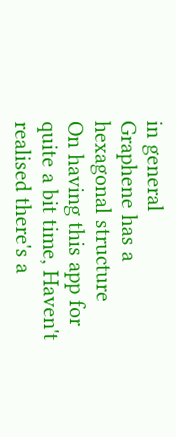in general
Graphene has a hexagonal structure
On having this app for quite a bit time, Haven't realised there's a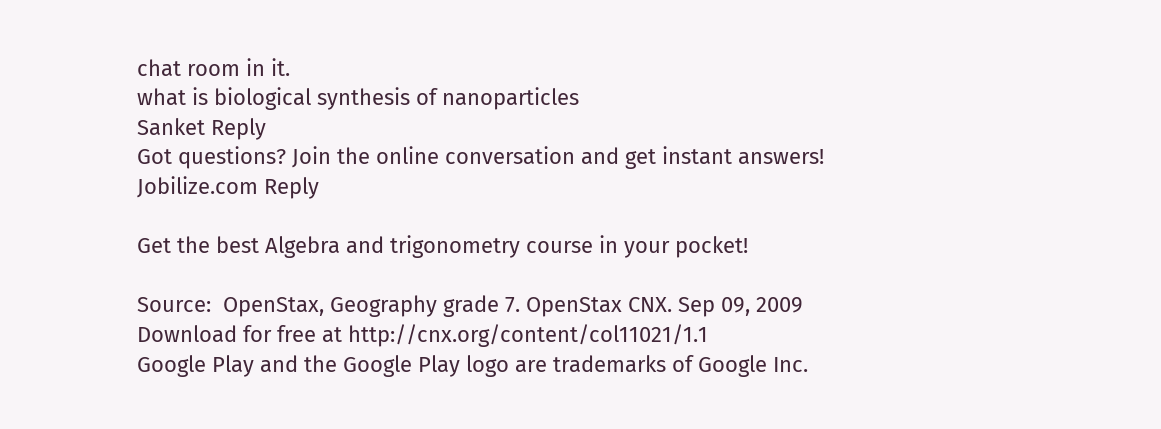chat room in it.
what is biological synthesis of nanoparticles
Sanket Reply
Got questions? Join the online conversation and get instant answers!
Jobilize.com Reply

Get the best Algebra and trigonometry course in your pocket!

Source:  OpenStax, Geography grade 7. OpenStax CNX. Sep 09, 2009 Download for free at http://cnx.org/content/col11021/1.1
Google Play and the Google Play logo are trademarks of Google Inc.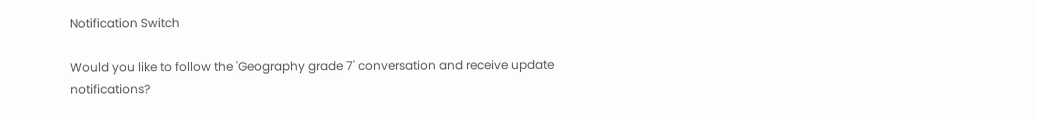Notification Switch

Would you like to follow the 'Geography grade 7' conversation and receive update notifications?